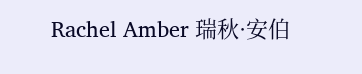Rachel Amber 瑞秋·安伯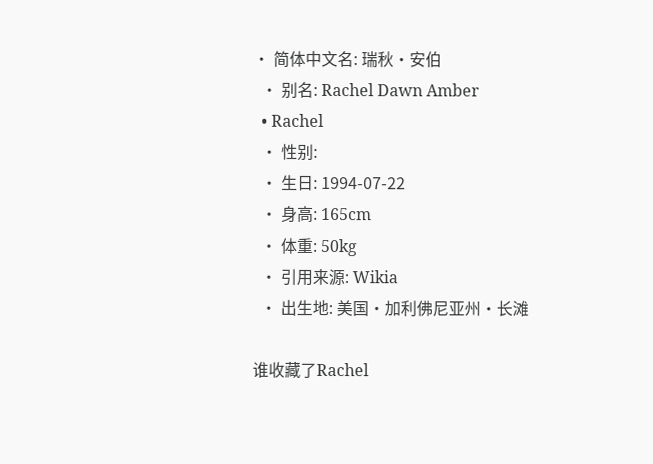• 简体中文名: 瑞秋·安伯
  • 别名: Rachel Dawn Amber
  • Rachel
  • 性别:
  • 生日: 1994-07-22
  • 身高: 165cm
  • 体重: 50kg
  • 引用来源: Wikia
  • 出生地: 美国·加利佛尼亚州·长滩

谁收藏了Rachel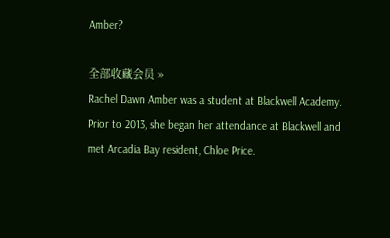Amber?

全部收藏会员 »
Rachel Dawn Amber was a student at Blackwell Academy. Prior to 2013, she began her attendance at Blackwell and met Arcadia Bay resident, Chloe Price.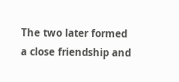The two later formed a close friendship and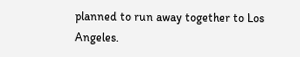planned to run away together to Los Angeles.